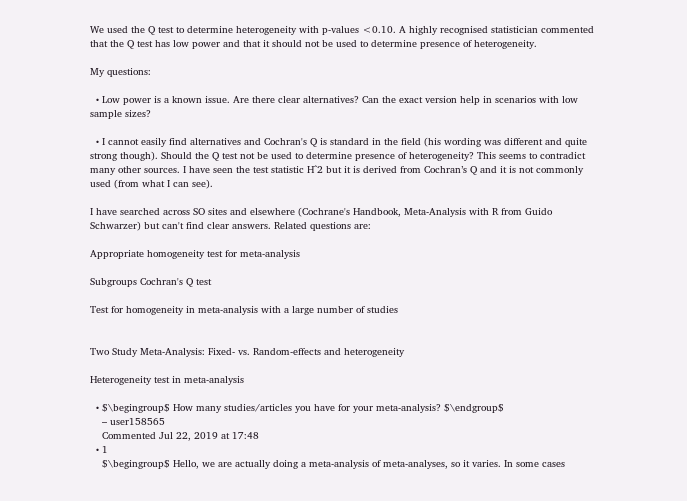We used the Q test to determine heterogeneity with p-values <0.10. A highly recognised statistician commented that the Q test has low power and that it should not be used to determine presence of heterogeneity.

My questions:

  • Low power is a known issue. Are there clear alternatives? Can the exact version help in scenarios with low sample sizes?

  • I cannot easily find alternatives and Cochran's Q is standard in the field (his wording was different and quite strong though). Should the Q test not be used to determine presence of heterogeneity? This seems to contradict many other sources. I have seen the test statistic H^2 but it is derived from Cochran’s Q and it is not commonly used (from what I can see).

I have searched across SO sites and elsewhere (Cochrane's Handbook, Meta-Analysis with R from Guido Schwarzer) but can't find clear answers. Related questions are:

Appropriate homogeneity test for meta-analysis

Subgroups Cochran's Q test

Test for homogeneity in meta-analysis with a large number of studies


Two Study Meta-Analysis: Fixed- vs. Random-effects and heterogeneity

Heterogeneity test in meta-analysis

  • $\begingroup$ How many studies/articles you have for your meta-analysis? $\endgroup$
    – user158565
    Commented Jul 22, 2019 at 17:48
  • 1
    $\begingroup$ Hello, we are actually doing a meta-analysis of meta-analyses, so it varies. In some cases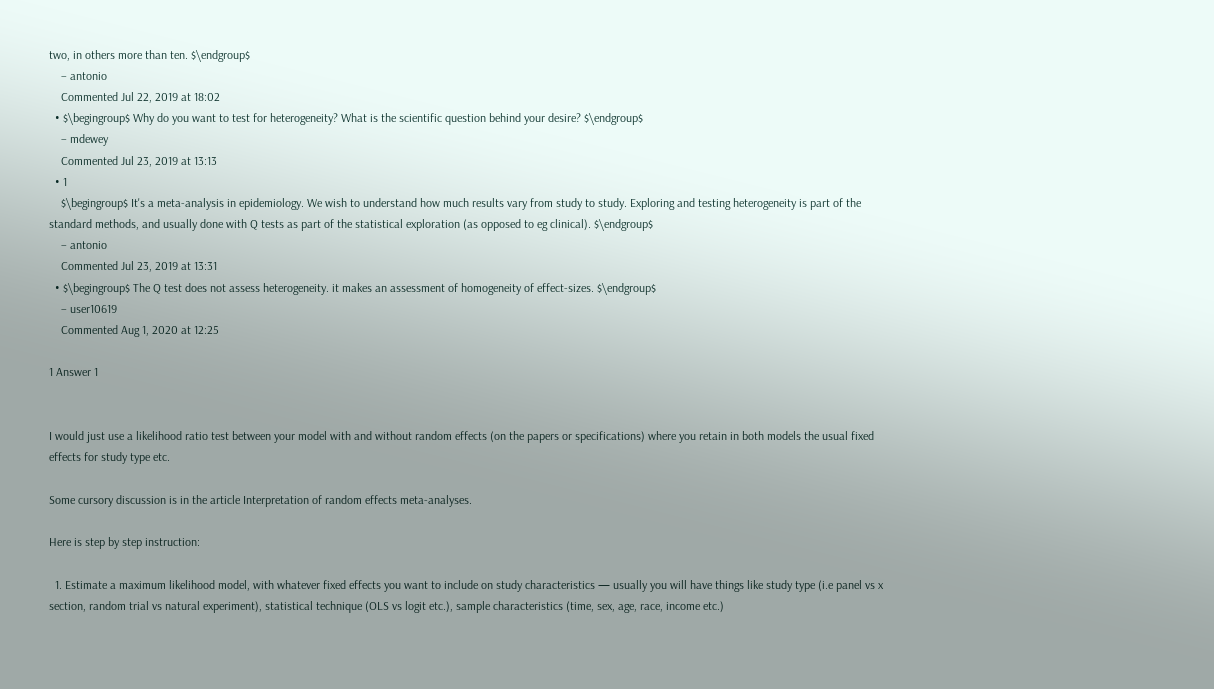two, in others more than ten. $\endgroup$
    – antonio
    Commented Jul 22, 2019 at 18:02
  • $\begingroup$ Why do you want to test for heterogeneity? What is the scientific question behind your desire? $\endgroup$
    – mdewey
    Commented Jul 23, 2019 at 13:13
  • 1
    $\begingroup$ It's a meta-analysis in epidemiology. We wish to understand how much results vary from study to study. Exploring and testing heterogeneity is part of the standard methods, and usually done with Q tests as part of the statistical exploration (as opposed to eg clinical). $\endgroup$
    – antonio
    Commented Jul 23, 2019 at 13:31
  • $\begingroup$ The Q test does not assess heterogeneity. it makes an assessment of homogeneity of effect-sizes. $\endgroup$
    – user10619
    Commented Aug 1, 2020 at 12:25

1 Answer 1


I would just use a likelihood ratio test between your model with and without random effects (on the papers or specifications) where you retain in both models the usual fixed effects for study type etc.

Some cursory discussion is in the article Interpretation of random effects meta-analyses.

Here is step by step instruction:

  1. Estimate a maximum likelihood model, with whatever fixed effects you want to include on study characteristics — usually you will have things like study type (i.e panel vs x section, random trial vs natural experiment), statistical technique (OLS vs logit etc.), sample characteristics (time, sex, age, race, income etc.)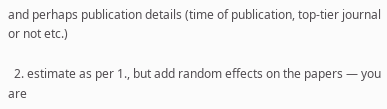and perhaps publication details (time of publication, top-tier journal or not etc.)

  2. estimate as per 1., but add random effects on the papers — you are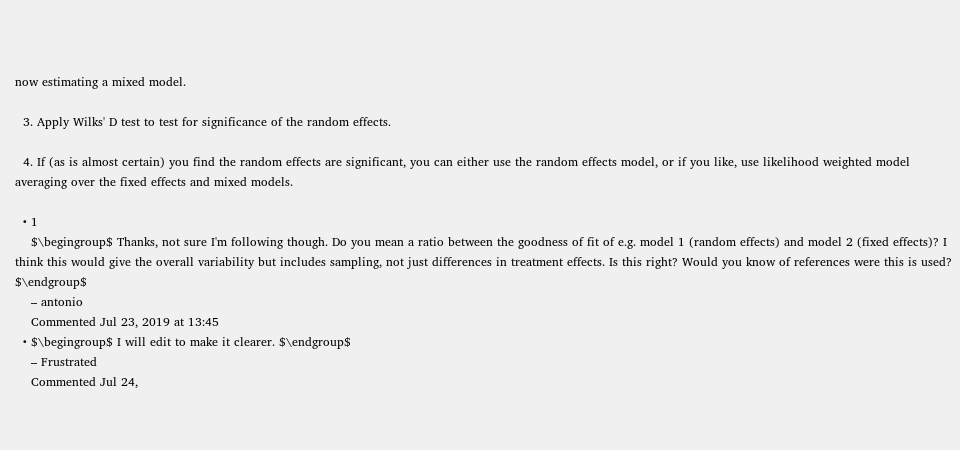now estimating a mixed model.

  3. Apply Wilks' D test to test for significance of the random effects.

  4. If (as is almost certain) you find the random effects are significant, you can either use the random effects model, or if you like, use likelihood weighted model averaging over the fixed effects and mixed models.

  • 1
    $\begingroup$ Thanks, not sure I'm following though. Do you mean a ratio between the goodness of fit of e.g. model 1 (random effects) and model 2 (fixed effects)? I think this would give the overall variability but includes sampling, not just differences in treatment effects. Is this right? Would you know of references were this is used? $\endgroup$
    – antonio
    Commented Jul 23, 2019 at 13:45
  • $\begingroup$ I will edit to make it clearer. $\endgroup$
    – Frustrated
    Commented Jul 24,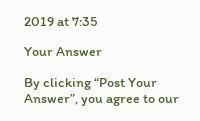2019 at 7:35

Your Answer

By clicking “Post Your Answer”, you agree to our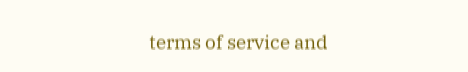terms of service and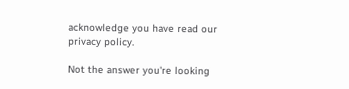acknowledge you have read our privacy policy.

Not the answer you're looking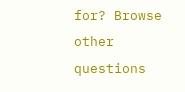for? Browse other questions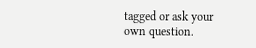tagged or ask your own question.